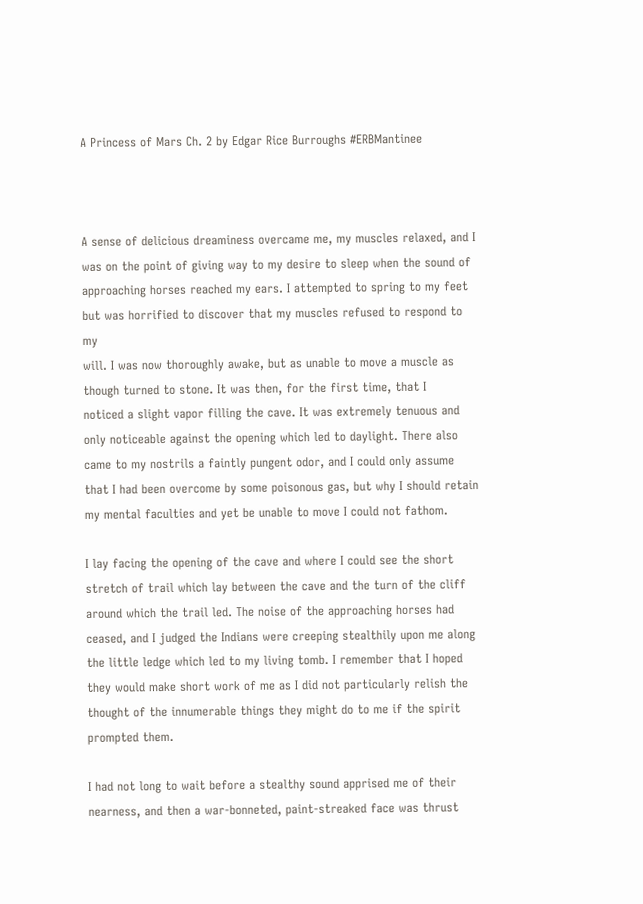A Princess of Mars Ch. 2 by Edgar Rice Burroughs #ERBMantinee



A sense of delicious dreaminess overcame me, my muscles relaxed, and I
was on the point of giving way to my desire to sleep when the sound of
approaching horses reached my ears. I attempted to spring to my feet
but was horrified to discover that my muscles refused to respond to my
will. I was now thoroughly awake, but as unable to move a muscle as
though turned to stone. It was then, for the first time, that I
noticed a slight vapor filling the cave. It was extremely tenuous and
only noticeable against the opening which led to daylight. There also
came to my nostrils a faintly pungent odor, and I could only assume
that I had been overcome by some poisonous gas, but why I should retain
my mental faculties and yet be unable to move I could not fathom.

I lay facing the opening of the cave and where I could see the short
stretch of trail which lay between the cave and the turn of the cliff
around which the trail led. The noise of the approaching horses had
ceased, and I judged the Indians were creeping stealthily upon me along
the little ledge which led to my living tomb. I remember that I hoped
they would make short work of me as I did not particularly relish the
thought of the innumerable things they might do to me if the spirit
prompted them.

I had not long to wait before a stealthy sound apprised me of their
nearness, and then a war-bonneted, paint-streaked face was thrust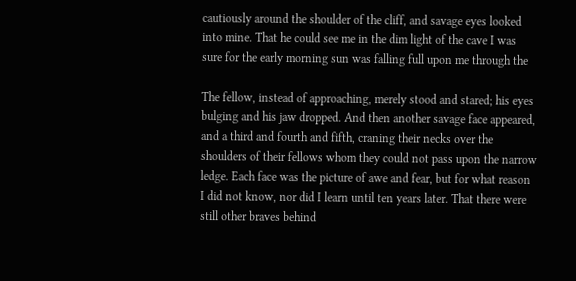cautiously around the shoulder of the cliff, and savage eyes looked
into mine. That he could see me in the dim light of the cave I was
sure for the early morning sun was falling full upon me through the

The fellow, instead of approaching, merely stood and stared; his eyes
bulging and his jaw dropped. And then another savage face appeared,
and a third and fourth and fifth, craning their necks over the
shoulders of their fellows whom they could not pass upon the narrow
ledge. Each face was the picture of awe and fear, but for what reason
I did not know, nor did I learn until ten years later. That there were
still other braves behind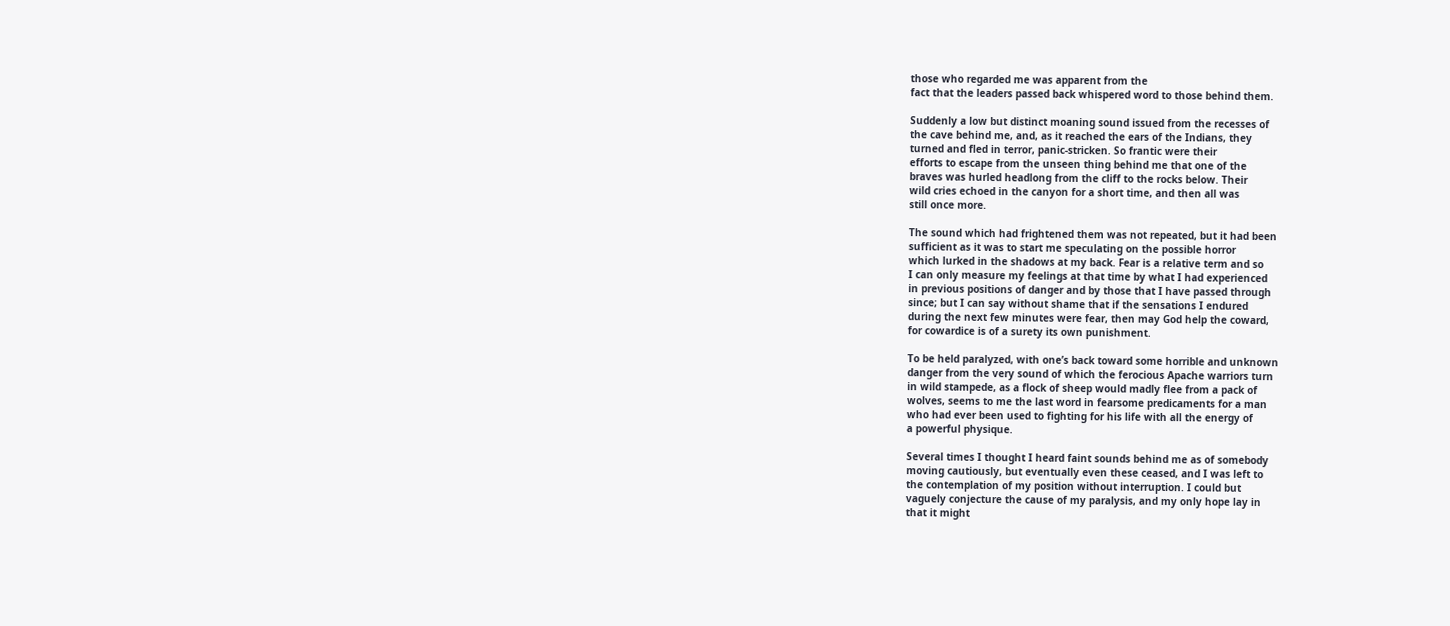those who regarded me was apparent from the
fact that the leaders passed back whispered word to those behind them.

Suddenly a low but distinct moaning sound issued from the recesses of
the cave behind me, and, as it reached the ears of the Indians, they
turned and fled in terror, panic-stricken. So frantic were their
efforts to escape from the unseen thing behind me that one of the
braves was hurled headlong from the cliff to the rocks below. Their
wild cries echoed in the canyon for a short time, and then all was
still once more.

The sound which had frightened them was not repeated, but it had been
sufficient as it was to start me speculating on the possible horror
which lurked in the shadows at my back. Fear is a relative term and so
I can only measure my feelings at that time by what I had experienced
in previous positions of danger and by those that I have passed through
since; but I can say without shame that if the sensations I endured
during the next few minutes were fear, then may God help the coward,
for cowardice is of a surety its own punishment.

To be held paralyzed, with one’s back toward some horrible and unknown
danger from the very sound of which the ferocious Apache warriors turn
in wild stampede, as a flock of sheep would madly flee from a pack of
wolves, seems to me the last word in fearsome predicaments for a man
who had ever been used to fighting for his life with all the energy of
a powerful physique.

Several times I thought I heard faint sounds behind me as of somebody
moving cautiously, but eventually even these ceased, and I was left to
the contemplation of my position without interruption. I could but
vaguely conjecture the cause of my paralysis, and my only hope lay in
that it might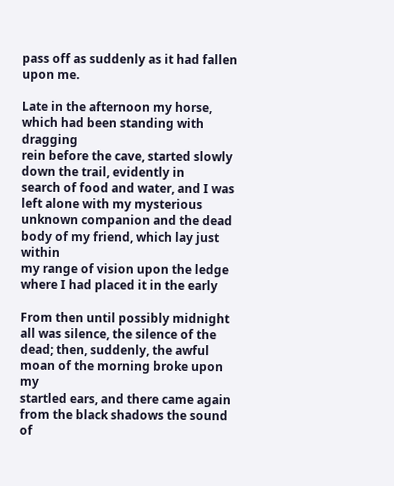pass off as suddenly as it had fallen upon me.

Late in the afternoon my horse, which had been standing with dragging
rein before the cave, started slowly down the trail, evidently in
search of food and water, and I was left alone with my mysterious
unknown companion and the dead body of my friend, which lay just within
my range of vision upon the ledge where I had placed it in the early

From then until possibly midnight all was silence, the silence of the
dead; then, suddenly, the awful moan of the morning broke upon my
startled ears, and there came again from the black shadows the sound of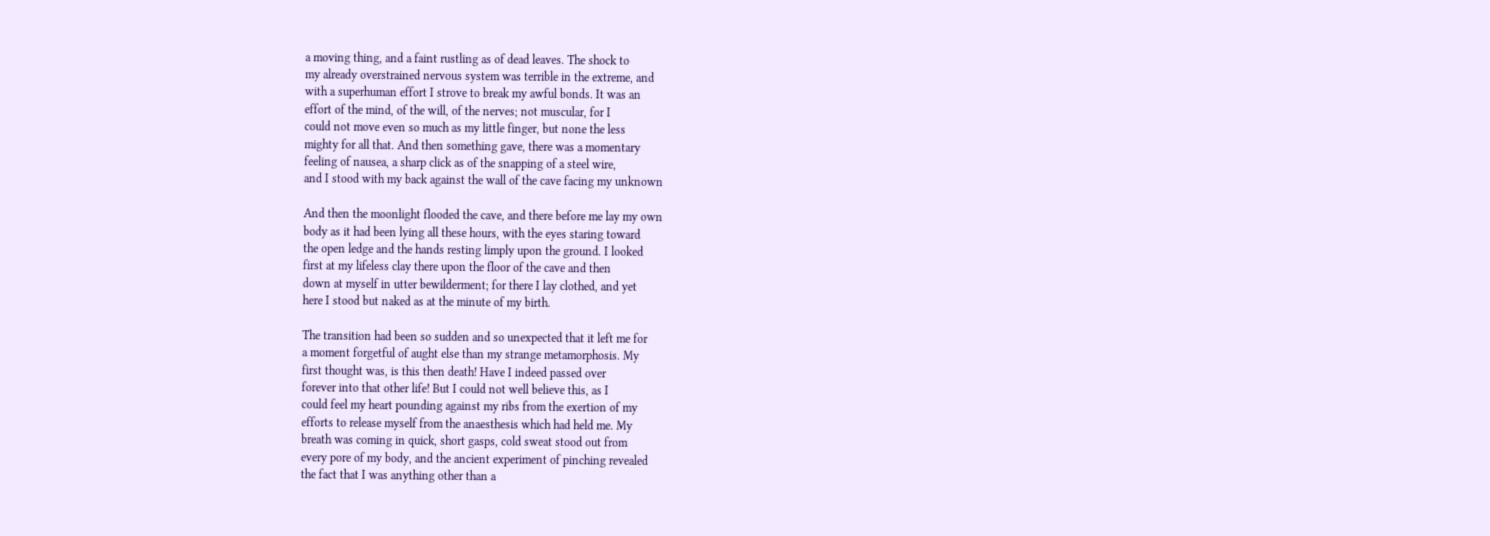a moving thing, and a faint rustling as of dead leaves. The shock to
my already overstrained nervous system was terrible in the extreme, and
with a superhuman effort I strove to break my awful bonds. It was an
effort of the mind, of the will, of the nerves; not muscular, for I
could not move even so much as my little finger, but none the less
mighty for all that. And then something gave, there was a momentary
feeling of nausea, a sharp click as of the snapping of a steel wire,
and I stood with my back against the wall of the cave facing my unknown

And then the moonlight flooded the cave, and there before me lay my own
body as it had been lying all these hours, with the eyes staring toward
the open ledge and the hands resting limply upon the ground. I looked
first at my lifeless clay there upon the floor of the cave and then
down at myself in utter bewilderment; for there I lay clothed, and yet
here I stood but naked as at the minute of my birth.

The transition had been so sudden and so unexpected that it left me for
a moment forgetful of aught else than my strange metamorphosis. My
first thought was, is this then death! Have I indeed passed over
forever into that other life! But I could not well believe this, as I
could feel my heart pounding against my ribs from the exertion of my
efforts to release myself from the anaesthesis which had held me. My
breath was coming in quick, short gasps, cold sweat stood out from
every pore of my body, and the ancient experiment of pinching revealed
the fact that I was anything other than a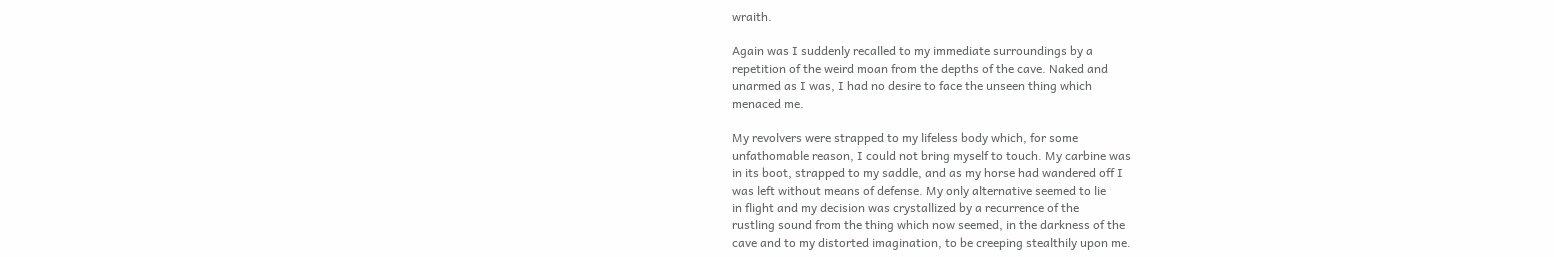wraith.

Again was I suddenly recalled to my immediate surroundings by a
repetition of the weird moan from the depths of the cave. Naked and
unarmed as I was, I had no desire to face the unseen thing which
menaced me.

My revolvers were strapped to my lifeless body which, for some
unfathomable reason, I could not bring myself to touch. My carbine was
in its boot, strapped to my saddle, and as my horse had wandered off I
was left without means of defense. My only alternative seemed to lie
in flight and my decision was crystallized by a recurrence of the
rustling sound from the thing which now seemed, in the darkness of the
cave and to my distorted imagination, to be creeping stealthily upon me.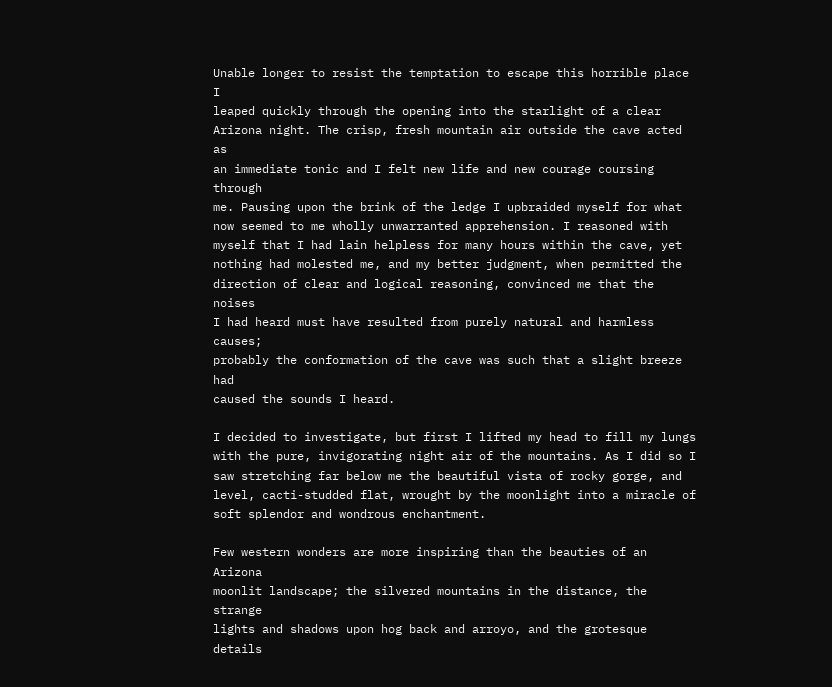Unable longer to resist the temptation to escape this horrible place I
leaped quickly through the opening into the starlight of a clear
Arizona night. The crisp, fresh mountain air outside the cave acted as
an immediate tonic and I felt new life and new courage coursing through
me. Pausing upon the brink of the ledge I upbraided myself for what
now seemed to me wholly unwarranted apprehension. I reasoned with
myself that I had lain helpless for many hours within the cave, yet
nothing had molested me, and my better judgment, when permitted the
direction of clear and logical reasoning, convinced me that the noises
I had heard must have resulted from purely natural and harmless causes;
probably the conformation of the cave was such that a slight breeze had
caused the sounds I heard.

I decided to investigate, but first I lifted my head to fill my lungs
with the pure, invigorating night air of the mountains. As I did so I
saw stretching far below me the beautiful vista of rocky gorge, and
level, cacti-studded flat, wrought by the moonlight into a miracle of
soft splendor and wondrous enchantment.

Few western wonders are more inspiring than the beauties of an Arizona
moonlit landscape; the silvered mountains in the distance, the strange
lights and shadows upon hog back and arroyo, and the grotesque details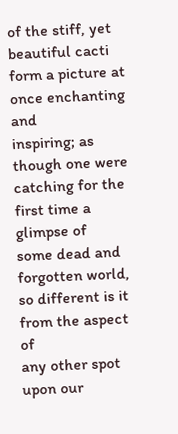of the stiff, yet beautiful cacti form a picture at once enchanting and
inspiring; as though one were catching for the first time a glimpse of
some dead and forgotten world, so different is it from the aspect of
any other spot upon our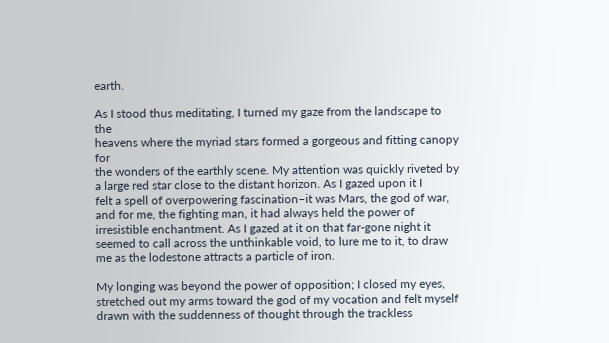earth.

As I stood thus meditating, I turned my gaze from the landscape to the
heavens where the myriad stars formed a gorgeous and fitting canopy for
the wonders of the earthly scene. My attention was quickly riveted by
a large red star close to the distant horizon. As I gazed upon it I
felt a spell of overpowering fascination–it was Mars, the god of war,
and for me, the fighting man, it had always held the power of
irresistible enchantment. As I gazed at it on that far-gone night it
seemed to call across the unthinkable void, to lure me to it, to draw
me as the lodestone attracts a particle of iron.

My longing was beyond the power of opposition; I closed my eyes,
stretched out my arms toward the god of my vocation and felt myself
drawn with the suddenness of thought through the trackless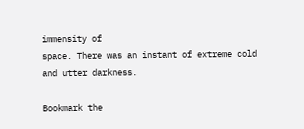immensity of
space. There was an instant of extreme cold and utter darkness.

Bookmark the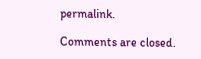permalink.

Comments are closed.